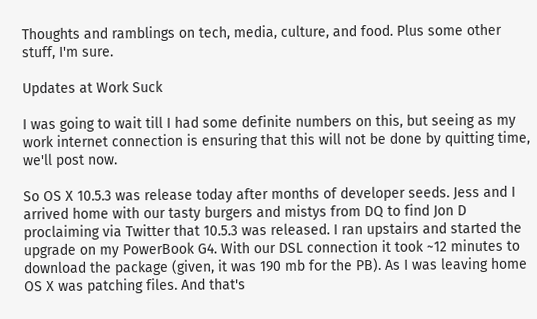Thoughts and ramblings on tech, media, culture, and food. Plus some other stuff, I'm sure.

Updates at Work Suck

I was going to wait till I had some definite numbers on this, but seeing as my work internet connection is ensuring that this will not be done by quitting time, we'll post now.

So OS X 10.5.3 was release today after months of developer seeds. Jess and I arrived home with our tasty burgers and mistys from DQ to find Jon D proclaiming via Twitter that 10.5.3 was released. I ran upstairs and started the upgrade on my PowerBook G4. With our DSL connection it took ~12 minutes to download the package (given, it was 190 mb for the PB). As I was leaving home OS X was patching files. And that's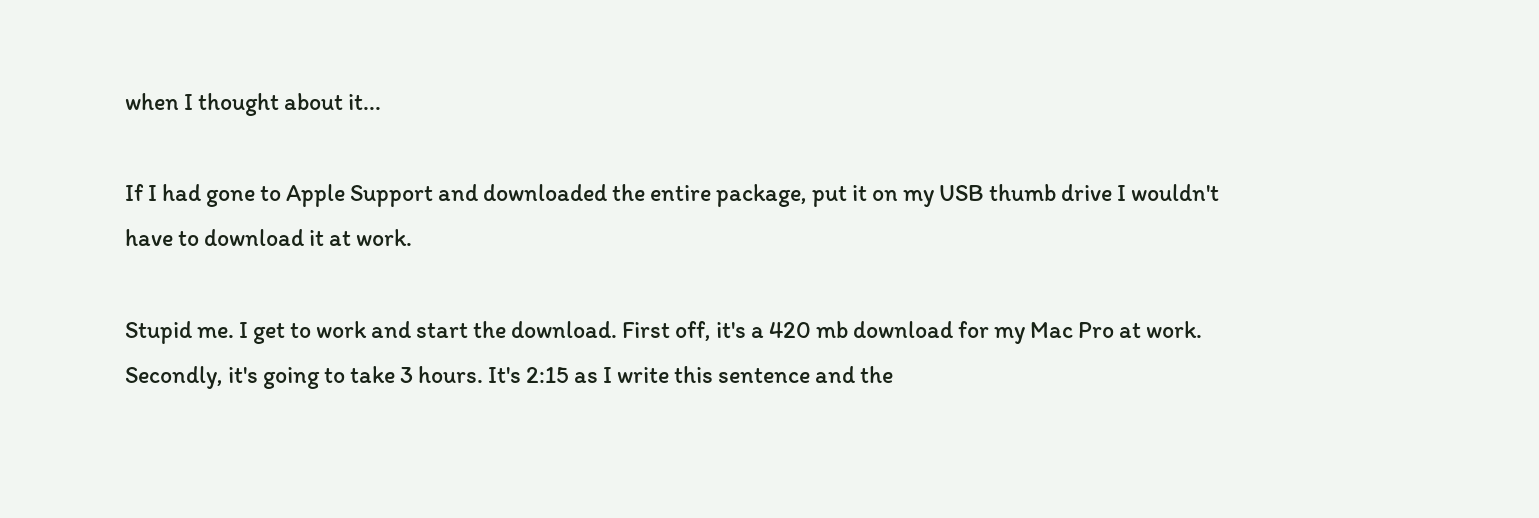when I thought about it...

If I had gone to Apple Support and downloaded the entire package, put it on my USB thumb drive I wouldn't have to download it at work.

Stupid me. I get to work and start the download. First off, it's a 420 mb download for my Mac Pro at work. Secondly, it's going to take 3 hours. It's 2:15 as I write this sentence and the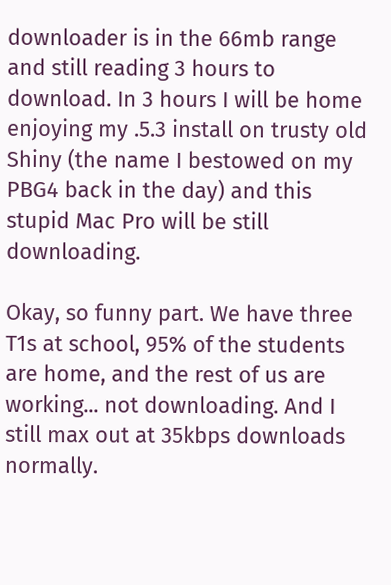downloader is in the 66mb range and still reading 3 hours to download. In 3 hours I will be home enjoying my .5.3 install on trusty old Shiny (the name I bestowed on my PBG4 back in the day) and this stupid Mac Pro will be still downloading.

Okay, so funny part. We have three T1s at school, 95% of the students are home, and the rest of us are working... not downloading. And I still max out at 35kbps downloads normally.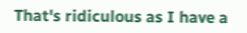That's ridiculous as I have a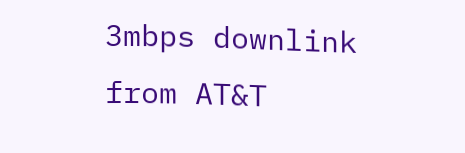3mbps downlink from AT&T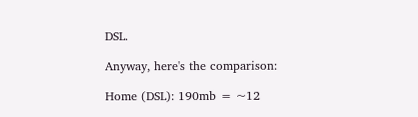DSL.

Anyway, here's the comparison:

Home (DSL): 190mb = ~12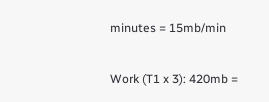minutes = 15mb/min

Work (T1 x 3): 420mb =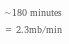~180 minutes = 2.3mb/min